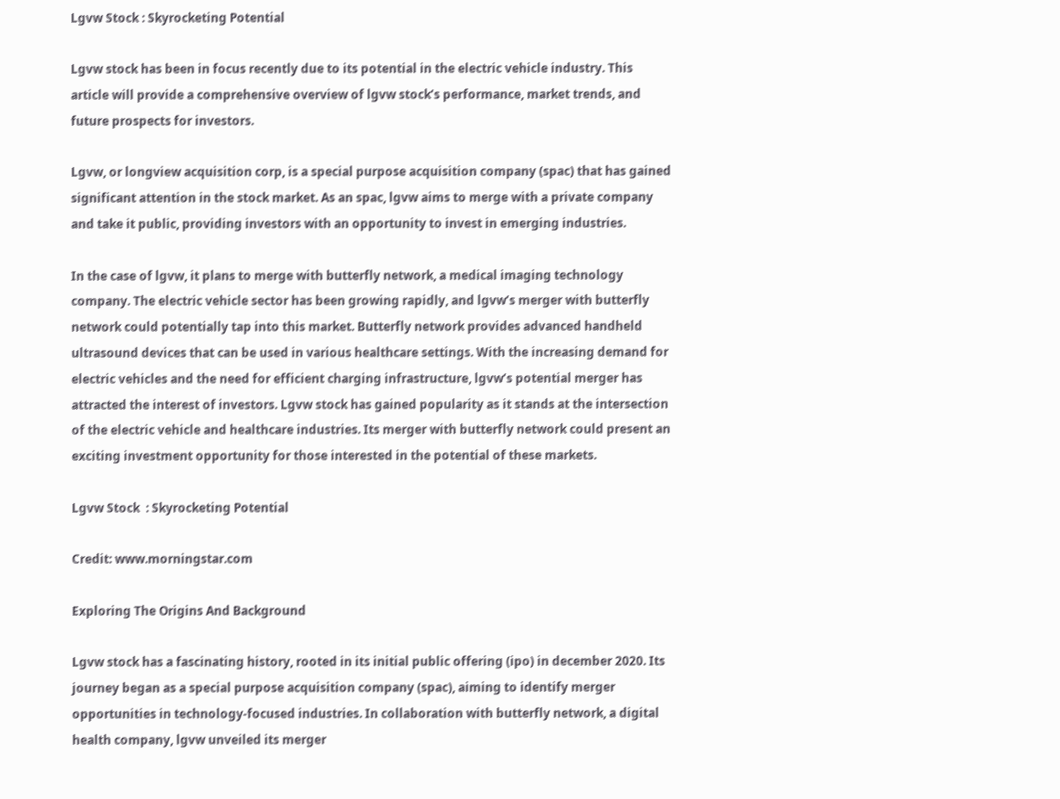Lgvw Stock : Skyrocketing Potential

Lgvw stock has been in focus recently due to its potential in the electric vehicle industry. This article will provide a comprehensive overview of lgvw stock’s performance, market trends, and future prospects for investors.

Lgvw, or longview acquisition corp, is a special purpose acquisition company (spac) that has gained significant attention in the stock market. As an spac, lgvw aims to merge with a private company and take it public, providing investors with an opportunity to invest in emerging industries.

In the case of lgvw, it plans to merge with butterfly network, a medical imaging technology company. The electric vehicle sector has been growing rapidly, and lgvw’s merger with butterfly network could potentially tap into this market. Butterfly network provides advanced handheld ultrasound devices that can be used in various healthcare settings. With the increasing demand for electric vehicles and the need for efficient charging infrastructure, lgvw’s potential merger has attracted the interest of investors. Lgvw stock has gained popularity as it stands at the intersection of the electric vehicle and healthcare industries. Its merger with butterfly network could present an exciting investment opportunity for those interested in the potential of these markets.

Lgvw Stock  : Skyrocketing Potential

Credit: www.morningstar.com

Exploring The Origins And Background

Lgvw stock has a fascinating history, rooted in its initial public offering (ipo) in december 2020. Its journey began as a special purpose acquisition company (spac), aiming to identify merger opportunities in technology-focused industries. In collaboration with butterfly network, a digital health company, lgvw unveiled its merger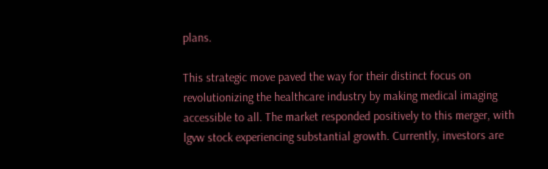plans.

This strategic move paved the way for their distinct focus on revolutionizing the healthcare industry by making medical imaging accessible to all. The market responded positively to this merger, with lgvw stock experiencing substantial growth. Currently, investors are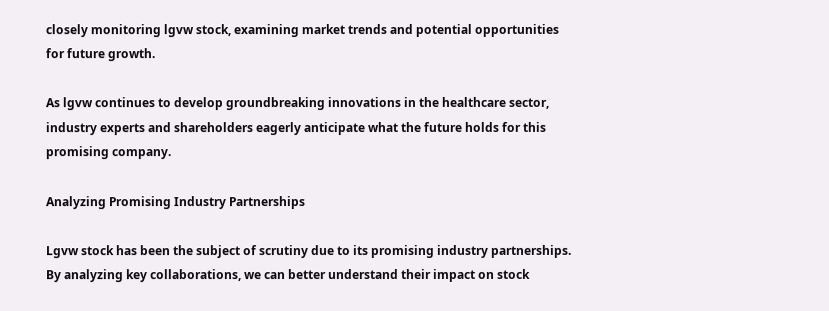closely monitoring lgvw stock, examining market trends and potential opportunities for future growth.

As lgvw continues to develop groundbreaking innovations in the healthcare sector, industry experts and shareholders eagerly anticipate what the future holds for this promising company.

Analyzing Promising Industry Partnerships

Lgvw stock has been the subject of scrutiny due to its promising industry partnerships. By analyzing key collaborations, we can better understand their impact on stock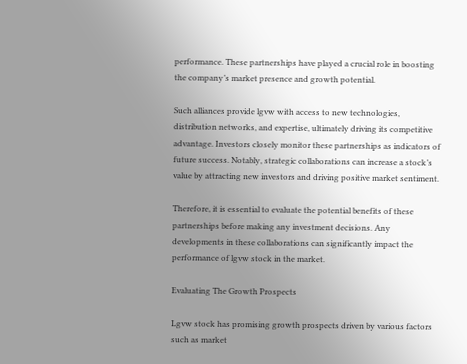performance. These partnerships have played a crucial role in boosting the company’s market presence and growth potential.

Such alliances provide lgvw with access to new technologies, distribution networks, and expertise, ultimately driving its competitive advantage. Investors closely monitor these partnerships as indicators of future success. Notably, strategic collaborations can increase a stock’s value by attracting new investors and driving positive market sentiment.

Therefore, it is essential to evaluate the potential benefits of these partnerships before making any investment decisions. Any developments in these collaborations can significantly impact the performance of lgvw stock in the market.

Evaluating The Growth Prospects

Lgvw stock has promising growth prospects driven by various factors such as market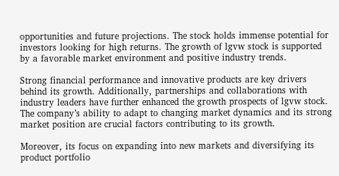opportunities and future projections. The stock holds immense potential for investors looking for high returns. The growth of lgvw stock is supported by a favorable market environment and positive industry trends.

Strong financial performance and innovative products are key drivers behind its growth. Additionally, partnerships and collaborations with industry leaders have further enhanced the growth prospects of lgvw stock. The company’s ability to adapt to changing market dynamics and its strong market position are crucial factors contributing to its growth.

Moreover, its focus on expanding into new markets and diversifying its product portfolio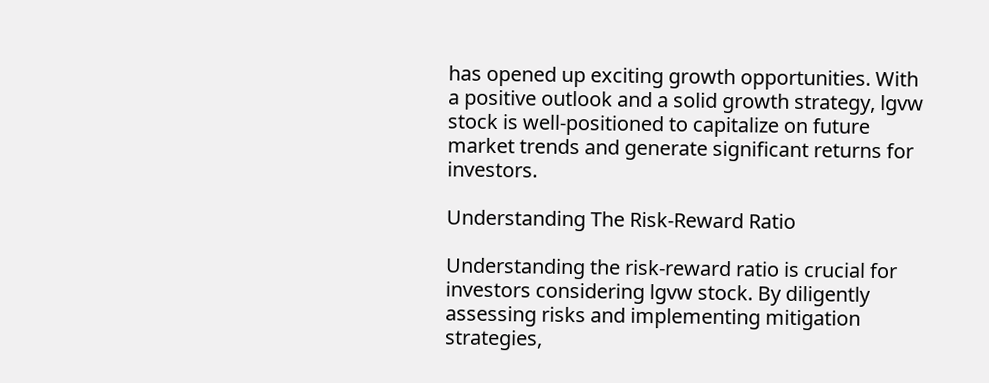has opened up exciting growth opportunities. With a positive outlook and a solid growth strategy, lgvw stock is well-positioned to capitalize on future market trends and generate significant returns for investors.

Understanding The Risk-Reward Ratio

Understanding the risk-reward ratio is crucial for investors considering lgvw stock. By diligently assessing risks and implementing mitigation strategies,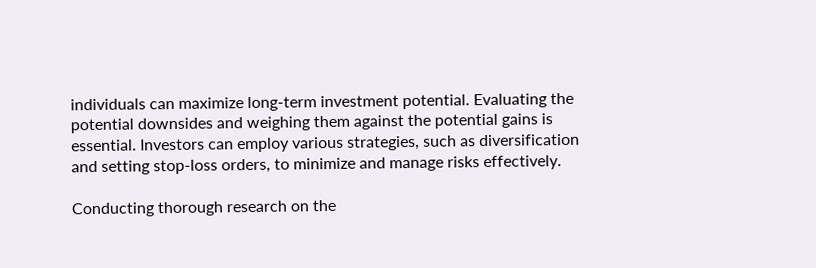individuals can maximize long-term investment potential. Evaluating the potential downsides and weighing them against the potential gains is essential. Investors can employ various strategies, such as diversification and setting stop-loss orders, to minimize and manage risks effectively.

Conducting thorough research on the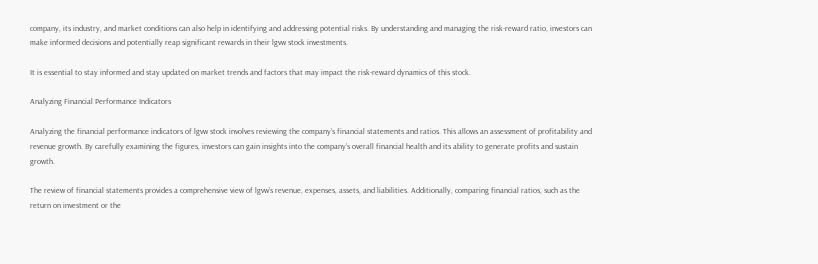company, its industry, and market conditions can also help in identifying and addressing potential risks. By understanding and managing the risk-reward ratio, investors can make informed decisions and potentially reap significant rewards in their lgvw stock investments.

It is essential to stay informed and stay updated on market trends and factors that may impact the risk-reward dynamics of this stock.

Analyzing Financial Performance Indicators

Analyzing the financial performance indicators of lgvw stock involves reviewing the company’s financial statements and ratios. This allows an assessment of profitability and revenue growth. By carefully examining the figures, investors can gain insights into the company’s overall financial health and its ability to generate profits and sustain growth.

The review of financial statements provides a comprehensive view of lgvw’s revenue, expenses, assets, and liabilities. Additionally, comparing financial ratios, such as the return on investment or the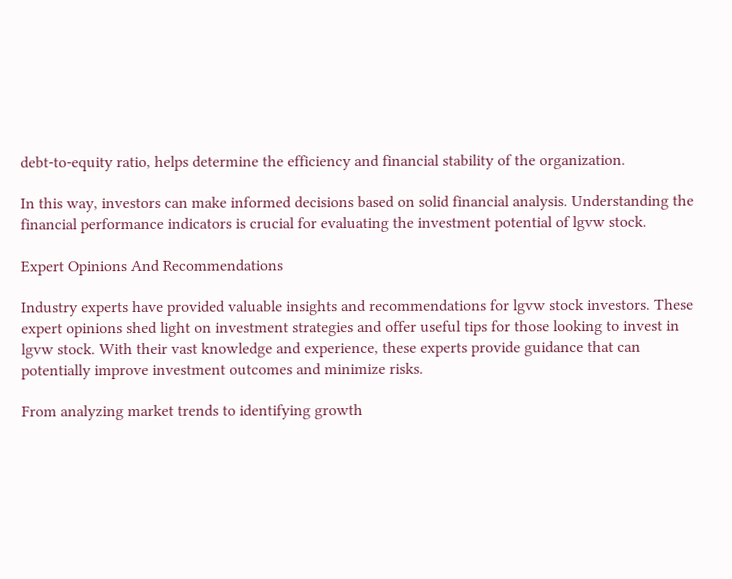debt-to-equity ratio, helps determine the efficiency and financial stability of the organization.

In this way, investors can make informed decisions based on solid financial analysis. Understanding the financial performance indicators is crucial for evaluating the investment potential of lgvw stock.

Expert Opinions And Recommendations

Industry experts have provided valuable insights and recommendations for lgvw stock investors. These expert opinions shed light on investment strategies and offer useful tips for those looking to invest in lgvw stock. With their vast knowledge and experience, these experts provide guidance that can potentially improve investment outcomes and minimize risks.

From analyzing market trends to identifying growth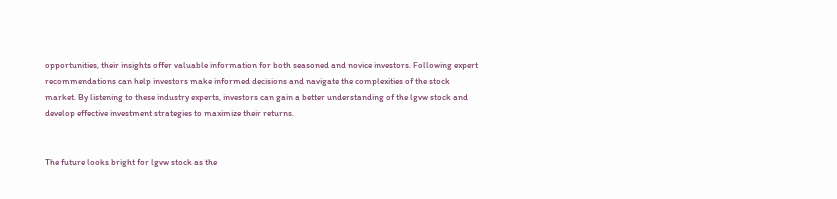opportunities, their insights offer valuable information for both seasoned and novice investors. Following expert recommendations can help investors make informed decisions and navigate the complexities of the stock market. By listening to these industry experts, investors can gain a better understanding of the lgvw stock and develop effective investment strategies to maximize their returns.


The future looks bright for lgvw stock as the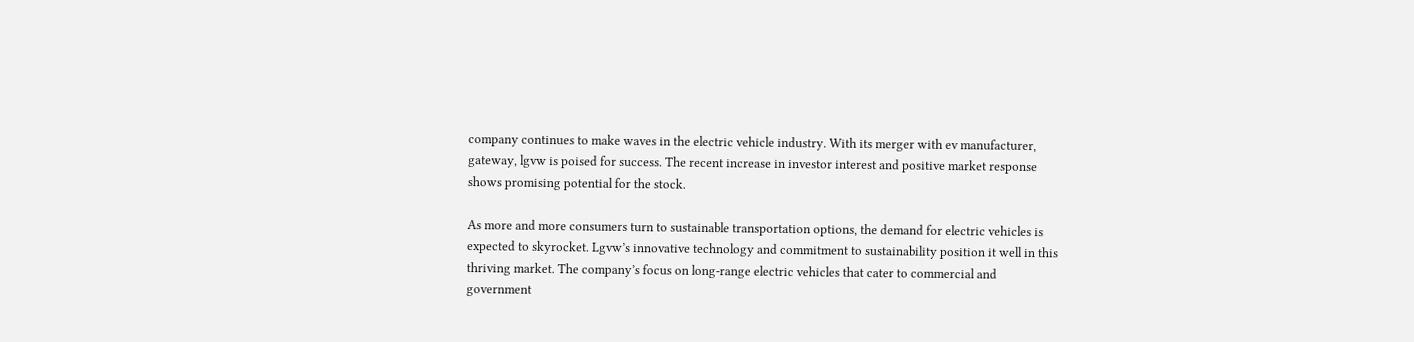company continues to make waves in the electric vehicle industry. With its merger with ev manufacturer, gateway, lgvw is poised for success. The recent increase in investor interest and positive market response shows promising potential for the stock.

As more and more consumers turn to sustainable transportation options, the demand for electric vehicles is expected to skyrocket. Lgvw’s innovative technology and commitment to sustainability position it well in this thriving market. The company’s focus on long-range electric vehicles that cater to commercial and government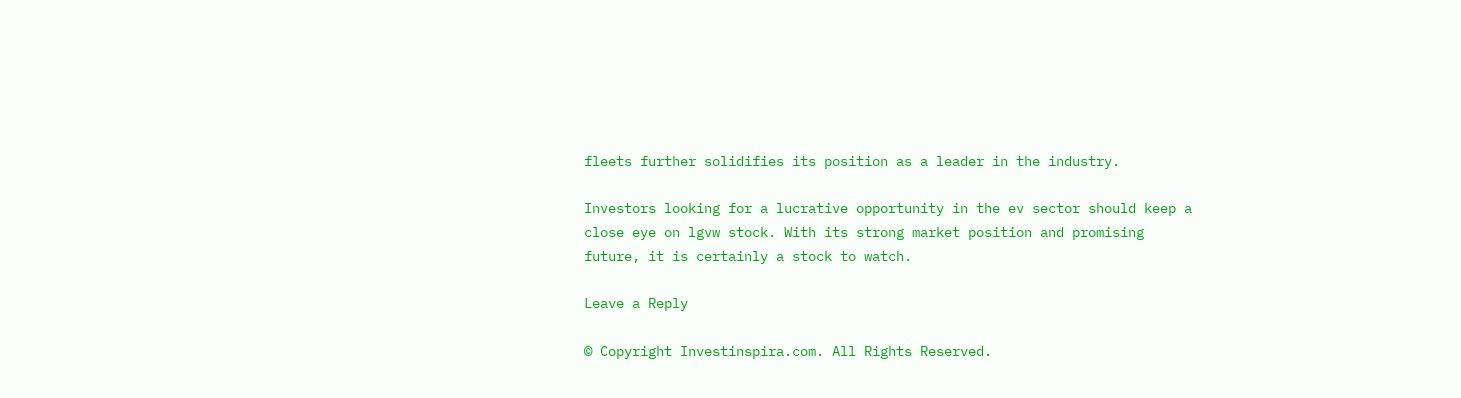fleets further solidifies its position as a leader in the industry.

Investors looking for a lucrative opportunity in the ev sector should keep a close eye on lgvw stock. With its strong market position and promising future, it is certainly a stock to watch.

Leave a Reply

© Copyright Investinspira.com. All Rights Reserved.